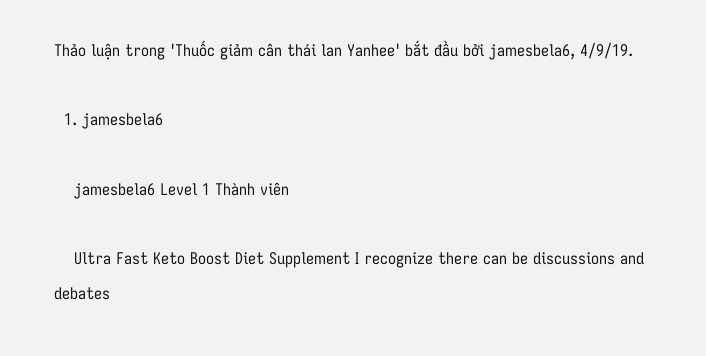Thảo luận trong 'Thuốc giảm cân thái lan Yanhee' bắt đầu bởi jamesbela6, 4/9/19.

  1. jamesbela6

    jamesbela6 Level 1 Thành viên

    Ultra Fast Keto Boost Diet Supplement I recognize there can be discussions and debates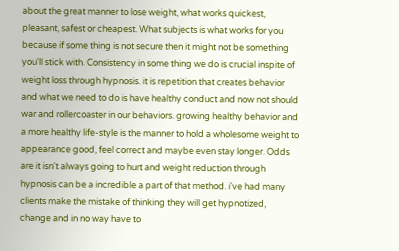about the great manner to lose weight, what works quickest, pleasant, safest or cheapest. What subjects is what works for you because if some thing is not secure then it might not be something you'll stick with. Consistency in some thing we do is crucial inspite of weight loss through hypnosis. it is repetition that creates behavior and what we need to do is have healthy conduct and now not should war and rollercoaster in our behaviors. growing healthy behavior and a more healthy life-style is the manner to hold a wholesome weight to appearance good, feel correct and maybe even stay longer. Odds are it isn't always going to hurt and weight reduction through hypnosis can be a incredible a part of that method. i've had many clients make the mistake of thinking they will get hypnotized, change and in no way have to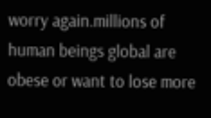worry again.millions of human beings global are obese or want to lose more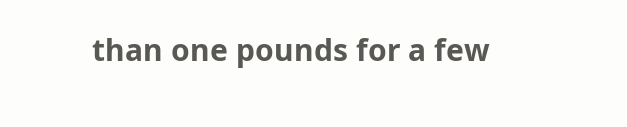than one pounds for a few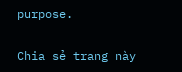purpose.

Chia sẻ trang này